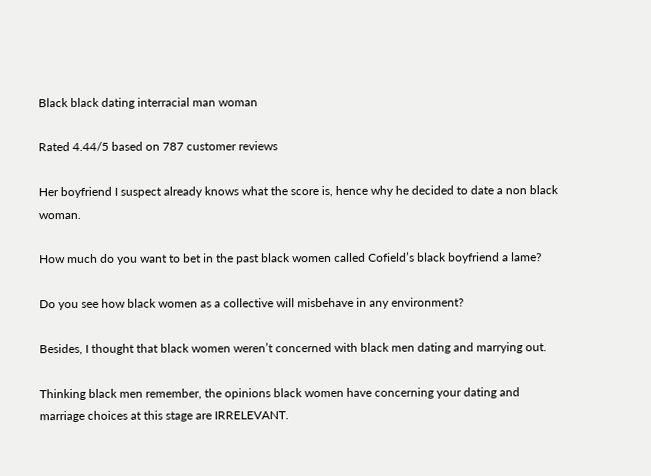Black black dating interracial man woman

Rated 4.44/5 based on 787 customer reviews

Her boyfriend I suspect already knows what the score is, hence why he decided to date a non black woman.

How much do you want to bet in the past black women called Cofield’s black boyfriend a lame?

Do you see how black women as a collective will misbehave in any environment?

Besides, I thought that black women weren’t concerned with black men dating and marrying out.

Thinking black men remember, the opinions black women have concerning your dating and marriage choices at this stage are IRRELEVANT.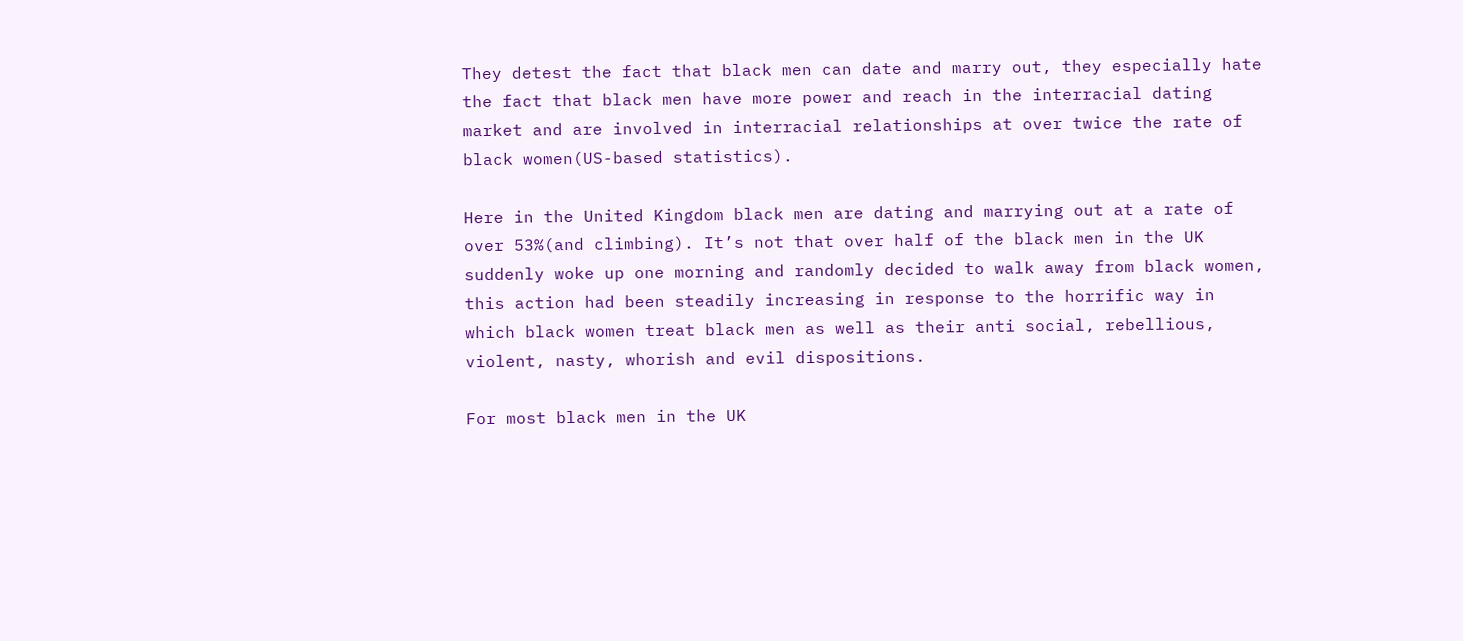They detest the fact that black men can date and marry out, they especially hate the fact that black men have more power and reach in the interracial dating market and are involved in interracial relationships at over twice the rate of black women(US-based statistics).

Here in the United Kingdom black men are dating and marrying out at a rate of over 53%(and climbing). It’s not that over half of the black men in the UK suddenly woke up one morning and randomly decided to walk away from black women, this action had been steadily increasing in response to the horrific way in which black women treat black men as well as their anti social, rebellious, violent, nasty, whorish and evil dispositions.

For most black men in the UK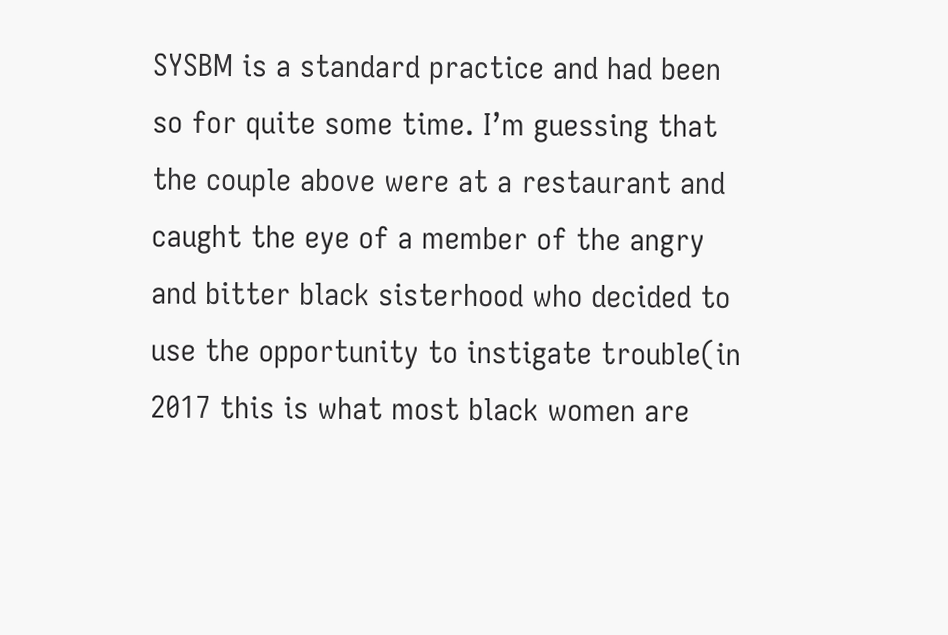SYSBM is a standard practice and had been so for quite some time. I’m guessing that the couple above were at a restaurant and caught the eye of a member of the angry and bitter black sisterhood who decided to use the opportunity to instigate trouble(in 2017 this is what most black women are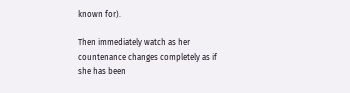known for).

Then immediately watch as her countenance changes completely as if she has been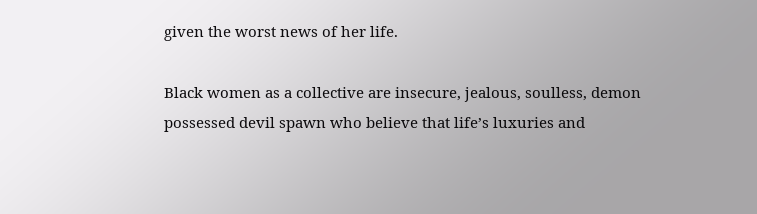given the worst news of her life.

Black women as a collective are insecure, jealous, soulless, demon possessed devil spawn who believe that life’s luxuries and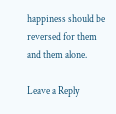happiness should be reversed for them and them alone.

Leave a Reply